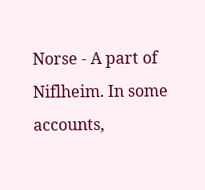Norse - A part of Niflheim. In some accounts,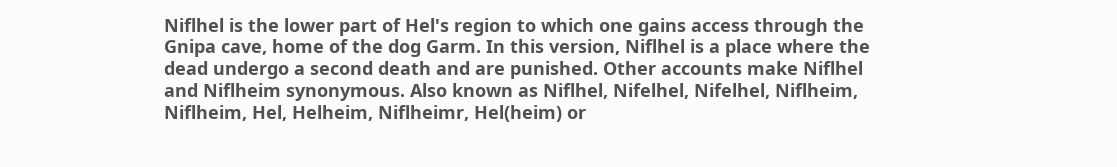Niflhel is the lower part of Hel's region to which one gains access through the Gnipa cave, home of the dog Garm. In this version, Niflhel is a place where the dead undergo a second death and are punished. Other accounts make Niflhel and Niflheim synonymous. Also known as Niflhel, Nifelhel, Nifelhel, Niflheim, Niflheim, Hel, Helheim, Niflheimr, Hel(heim) or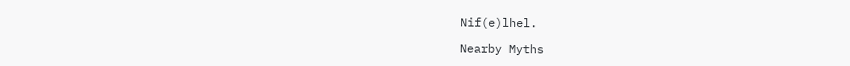Nif(e)lhel.

Nearby Myths